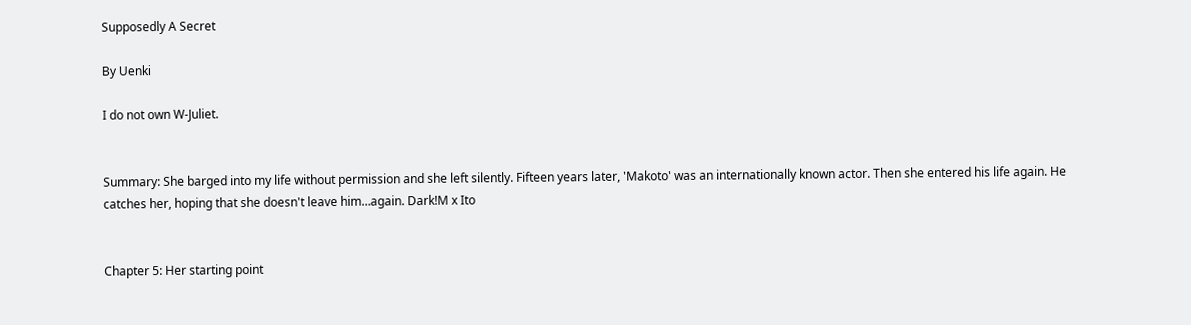Supposedly A Secret

By Uenki

I do not own W-Juliet.


Summary: She barged into my life without permission and she left silently. Fifteen years later, 'Makoto' was an internationally known actor. Then she entered his life again. He catches her, hoping that she doesn't leave him…again. Dark!M x Ito


Chapter 5: Her starting point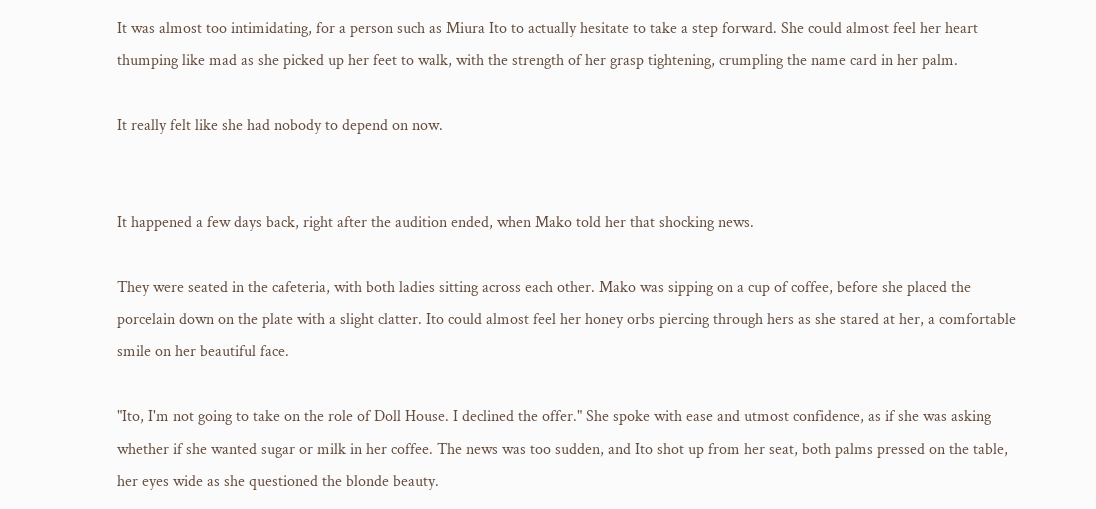It was almost too intimidating, for a person such as Miura Ito to actually hesitate to take a step forward. She could almost feel her heart thumping like mad as she picked up her feet to walk, with the strength of her grasp tightening, crumpling the name card in her palm.

It really felt like she had nobody to depend on now.


It happened a few days back, right after the audition ended, when Mako told her that shocking news.

They were seated in the cafeteria, with both ladies sitting across each other. Mako was sipping on a cup of coffee, before she placed the porcelain down on the plate with a slight clatter. Ito could almost feel her honey orbs piercing through hers as she stared at her, a comfortable smile on her beautiful face.

"Ito, I'm not going to take on the role of Doll House. I declined the offer." She spoke with ease and utmost confidence, as if she was asking whether if she wanted sugar or milk in her coffee. The news was too sudden, and Ito shot up from her seat, both palms pressed on the table, her eyes wide as she questioned the blonde beauty.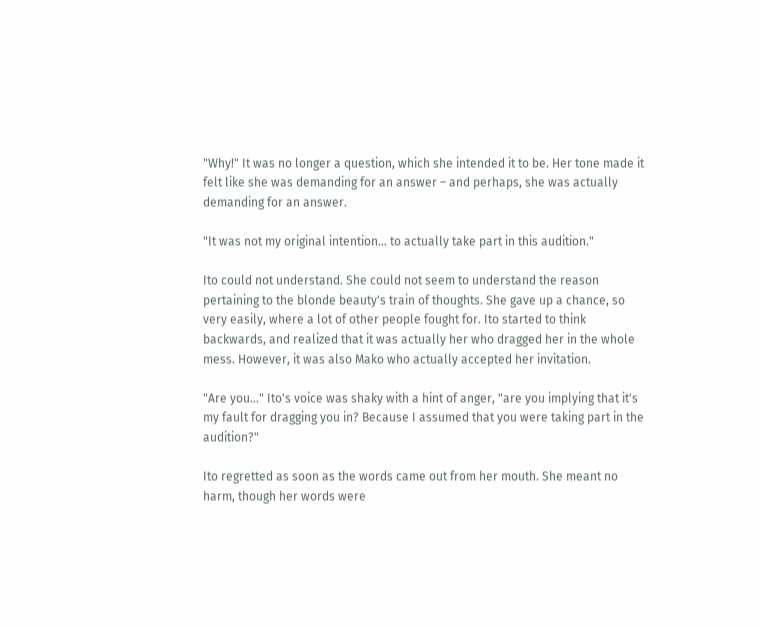"Why!" It was no longer a question, which she intended it to be. Her tone made it felt like she was demanding for an answer – and perhaps, she was actually demanding for an answer.

"It was not my original intention… to actually take part in this audition."

Ito could not understand. She could not seem to understand the reason pertaining to the blonde beauty's train of thoughts. She gave up a chance, so very easily, where a lot of other people fought for. Ito started to think backwards, and realized that it was actually her who dragged her in the whole mess. However, it was also Mako who actually accepted her invitation.

"Are you…" Ito's voice was shaky with a hint of anger, "are you implying that it's my fault for dragging you in? Because I assumed that you were taking part in the audition?"

Ito regretted as soon as the words came out from her mouth. She meant no harm, though her words were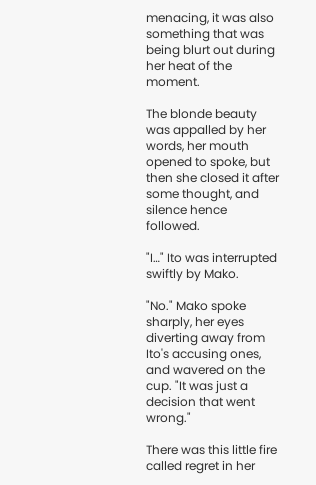menacing, it was also something that was being blurt out during her heat of the moment.

The blonde beauty was appalled by her words, her mouth opened to spoke, but then she closed it after some thought, and silence hence followed.

"I…" Ito was interrupted swiftly by Mako.

"No." Mako spoke sharply, her eyes diverting away from Ito's accusing ones, and wavered on the cup. "It was just a decision that went wrong."

There was this little fire called regret in her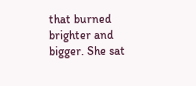that burned brighter and bigger. She sat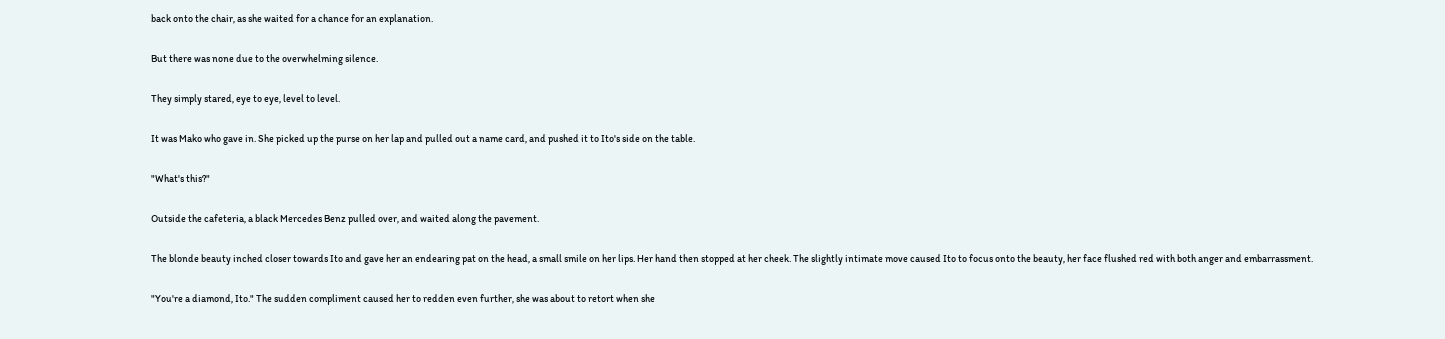back onto the chair, as she waited for a chance for an explanation.

But there was none due to the overwhelming silence.

They simply stared, eye to eye, level to level.

It was Mako who gave in. She picked up the purse on her lap and pulled out a name card, and pushed it to Ito's side on the table.

"What's this?"

Outside the cafeteria, a black Mercedes Benz pulled over, and waited along the pavement.

The blonde beauty inched closer towards Ito and gave her an endearing pat on the head, a small smile on her lips. Her hand then stopped at her cheek. The slightly intimate move caused Ito to focus onto the beauty, her face flushed red with both anger and embarrassment.

"You're a diamond, Ito." The sudden compliment caused her to redden even further, she was about to retort when she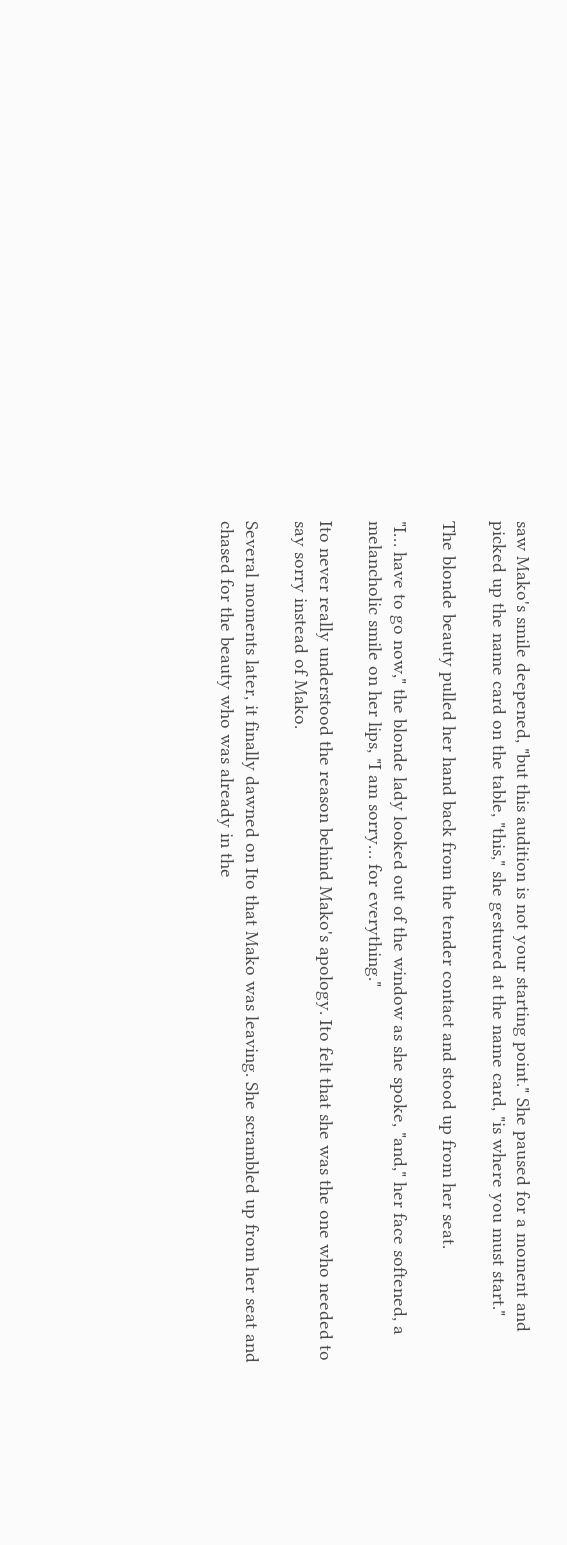saw Mako's smile deepened, "but this audition is not your starting point." She paused for a moment and picked up the name card on the table, "this," she gestured at the name card, "is where you must start."

The blonde beauty pulled her hand back from the tender contact and stood up from her seat.

"I… have to go now," the blonde lady looked out of the window as she spoke, "and," her face softened, a melancholic smile on her lips, "I am sorry… for everything."

Ito never really understood the reason behind Mako's apology. Ito felt that she was the one who needed to say sorry instead of Mako.

Several moments later, it finally dawned on Ito that Mako was leaving. She scrambled up from her seat and chased for the beauty who was already in the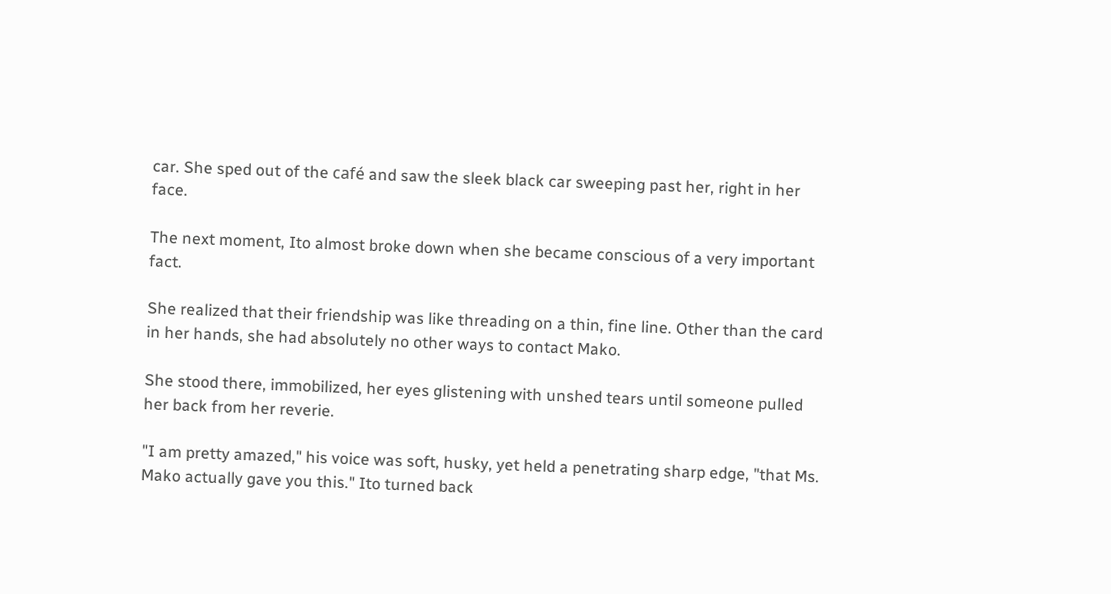car. She sped out of the café and saw the sleek black car sweeping past her, right in her face.

The next moment, Ito almost broke down when she became conscious of a very important fact.

She realized that their friendship was like threading on a thin, fine line. Other than the card in her hands, she had absolutely no other ways to contact Mako.

She stood there, immobilized, her eyes glistening with unshed tears until someone pulled her back from her reverie.

"I am pretty amazed," his voice was soft, husky, yet held a penetrating sharp edge, "that Ms. Mako actually gave you this." Ito turned back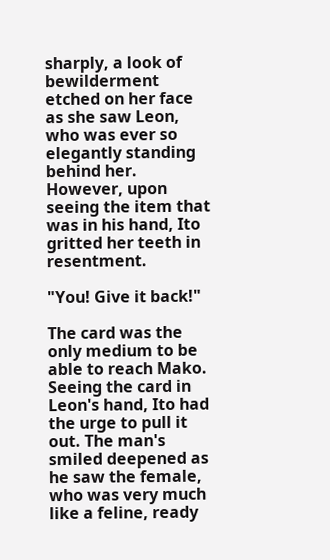sharply, a look of bewilderment etched on her face as she saw Leon, who was ever so elegantly standing behind her. However, upon seeing the item that was in his hand, Ito gritted her teeth in resentment.

"You! Give it back!"

The card was the only medium to be able to reach Mako. Seeing the card in Leon's hand, Ito had the urge to pull it out. The man's smiled deepened as he saw the female, who was very much like a feline, ready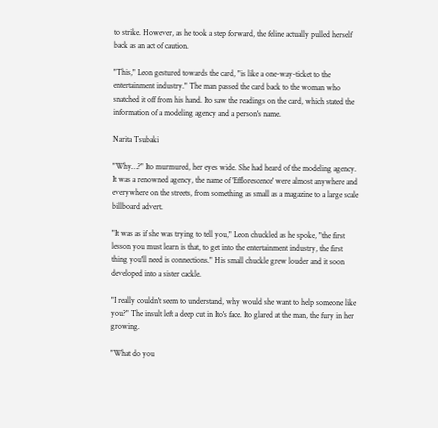to strike. However, as he took a step forward, the feline actually pulled herself back as an act of caution.

"This," Leon gestured towards the card, "is like a one-way-ticket to the entertainment industry." The man passed the card back to the woman who snatched it off from his hand. Ito saw the readings on the card, which stated the information of a modeling agency and a person's name.

Narita Tsubaki

"Why…?" Ito murmured, her eyes wide. She had heard of the modeling agency. It was a renowned agency, the name of 'Efflorescence' were almost anywhere and everywhere on the streets, from something as small as a magazine to a large scale billboard advert.

"It was as if she was trying to tell you," Leon chuckled as he spoke, "the first lesson you must learn is that, to get into the entertainment industry, the first thing you'll need is connections." His small chuckle grew louder and it soon developed into a sister cackle.

"I really couldn't seem to understand, why would she want to help someone like you?" The insult left a deep cut in Ito's face. Ito glared at the man, the fury in her growing.

"What do you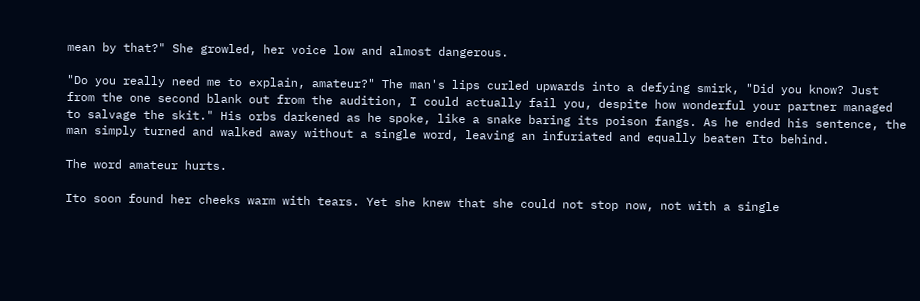mean by that?" She growled, her voice low and almost dangerous.

"Do you really need me to explain, amateur?" The man's lips curled upwards into a defying smirk, "Did you know? Just from the one second blank out from the audition, I could actually fail you, despite how wonderful your partner managed to salvage the skit." His orbs darkened as he spoke, like a snake baring its poison fangs. As he ended his sentence, the man simply turned and walked away without a single word, leaving an infuriated and equally beaten Ito behind.

The word amateur hurts.

Ito soon found her cheeks warm with tears. Yet she knew that she could not stop now, not with a single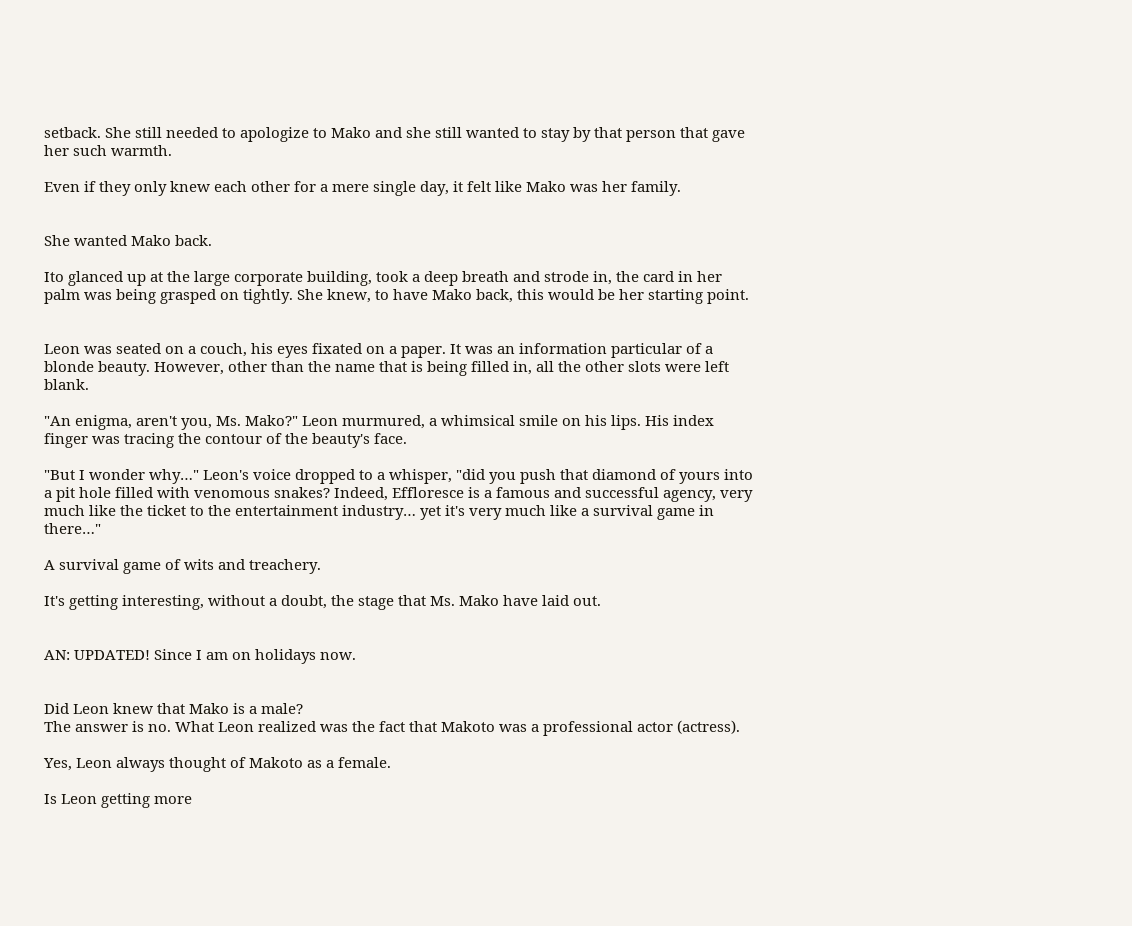setback. She still needed to apologize to Mako and she still wanted to stay by that person that gave her such warmth.

Even if they only knew each other for a mere single day, it felt like Mako was her family.


She wanted Mako back.

Ito glanced up at the large corporate building, took a deep breath and strode in, the card in her palm was being grasped on tightly. She knew, to have Mako back, this would be her starting point.


Leon was seated on a couch, his eyes fixated on a paper. It was an information particular of a blonde beauty. However, other than the name that is being filled in, all the other slots were left blank.

"An enigma, aren't you, Ms. Mako?" Leon murmured, a whimsical smile on his lips. His index finger was tracing the contour of the beauty's face.

"But I wonder why…" Leon's voice dropped to a whisper, "did you push that diamond of yours into a pit hole filled with venomous snakes? Indeed, Effloresce is a famous and successful agency, very much like the ticket to the entertainment industry… yet it's very much like a survival game in there…"

A survival game of wits and treachery.

It's getting interesting, without a doubt, the stage that Ms. Mako have laid out.


AN: UPDATED! Since I am on holidays now.


Did Leon knew that Mako is a male?
The answer is no. What Leon realized was the fact that Makoto was a professional actor (actress).

Yes, Leon always thought of Makoto as a female.

Is Leon getting more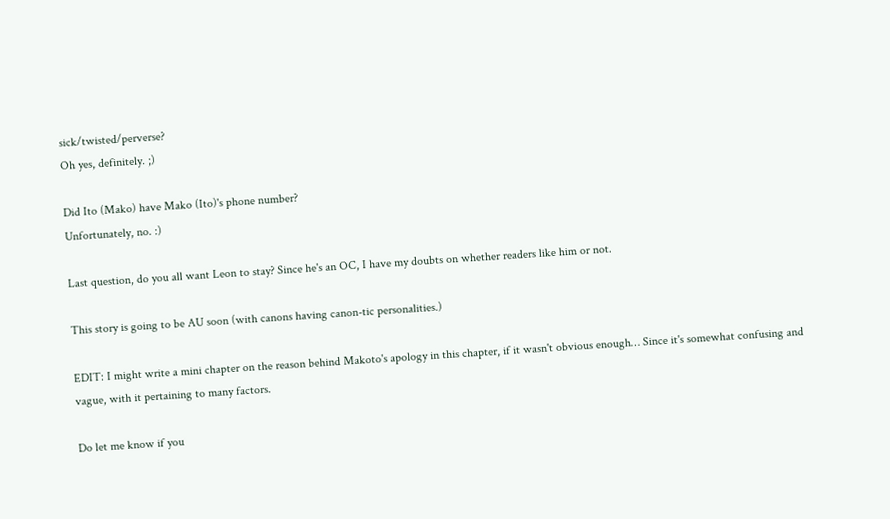sick/twisted/perverse?
Oh yes, definitely. ;)

Did Ito (Mako) have Mako (Ito)'s phone number?
Unfortunately, no. :)

Last question, do you all want Leon to stay? Since he's an OC, I have my doubts on whether readers like him or not.

This story is going to be AU soon (with canons having canon-tic personalities.)

EDIT: I might write a mini chapter on the reason behind Makoto's apology in this chapter, if it wasn't obvious enough… Since it's somewhat confusing and vague, with it pertaining to many factors.

Do let me know if you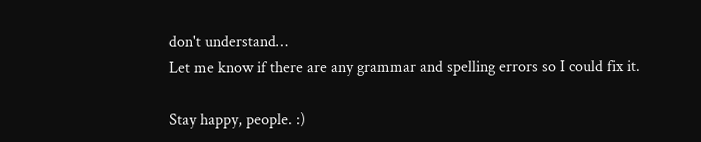don't understand…
Let me know if there are any grammar and spelling errors so I could fix it.

Stay happy, people. :)